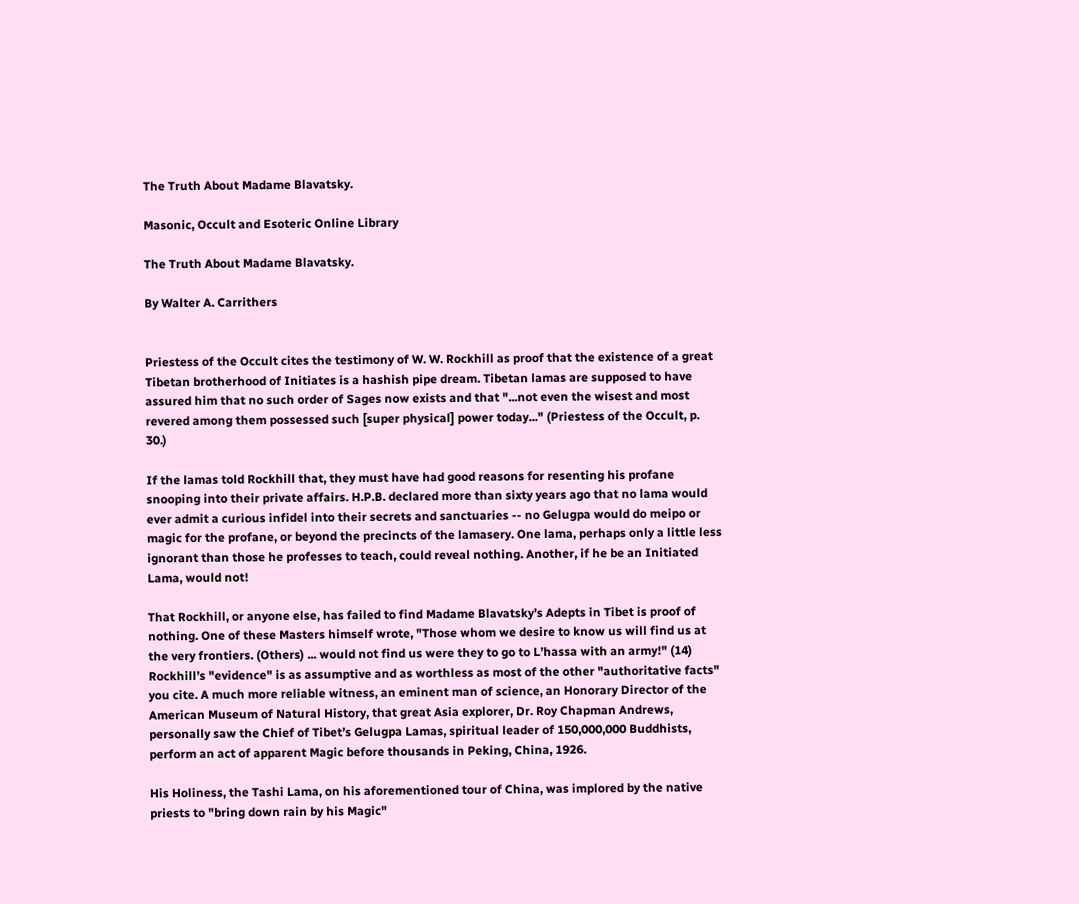The Truth About Madame Blavatsky.

Masonic, Occult and Esoteric Online Library

The Truth About Madame Blavatsky.

By Walter A. Carrithers


Priestess of the Occult cites the testimony of W. W. Rockhill as proof that the existence of a great Tibetan brotherhood of Initiates is a hashish pipe dream. Tibetan lamas are supposed to have assured him that no such order of Sages now exists and that "...not even the wisest and most revered among them possessed such [super physical] power today..." (Priestess of the Occult, p. 30.)

If the lamas told Rockhill that, they must have had good reasons for resenting his profane snooping into their private affairs. H.P.B. declared more than sixty years ago that no lama would ever admit a curious infidel into their secrets and sanctuaries -- no Gelugpa would do meipo or magic for the profane, or beyond the precincts of the lamasery. One lama, perhaps only a little less ignorant than those he professes to teach, could reveal nothing. Another, if he be an Initiated Lama, would not!

That Rockhill, or anyone else, has failed to find Madame Blavatsky’s Adepts in Tibet is proof of nothing. One of these Masters himself wrote, "Those whom we desire to know us will find us at the very frontiers. (Others) ... would not find us were they to go to L’hassa with an army!" (14)  Rockhill’s "evidence" is as assumptive and as worthless as most of the other "authoritative facts" you cite. A much more reliable witness, an eminent man of science, an Honorary Director of the American Museum of Natural History, that great Asia explorer, Dr. Roy Chapman Andrews, personally saw the Chief of Tibet’s Gelugpa Lamas, spiritual leader of 150,000,000 Buddhists, perform an act of apparent Magic before thousands in Peking, China, 1926.

His Holiness, the Tashi Lama, on his aforementioned tour of China, was implored by the native priests to "bring down rain by his Magic"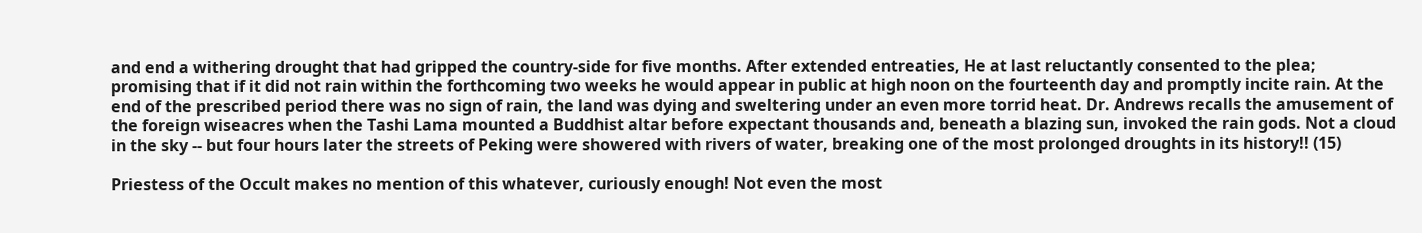and end a withering drought that had gripped the country-side for five months. After extended entreaties, He at last reluctantly consented to the plea; promising that if it did not rain within the forthcoming two weeks he would appear in public at high noon on the fourteenth day and promptly incite rain. At the end of the prescribed period there was no sign of rain, the land was dying and sweltering under an even more torrid heat. Dr. Andrews recalls the amusement of the foreign wiseacres when the Tashi Lama mounted a Buddhist altar before expectant thousands and, beneath a blazing sun, invoked the rain gods. Not a cloud in the sky -- but four hours later the streets of Peking were showered with rivers of water, breaking one of the most prolonged droughts in its history!! (15)

Priestess of the Occult makes no mention of this whatever, curiously enough! Not even the most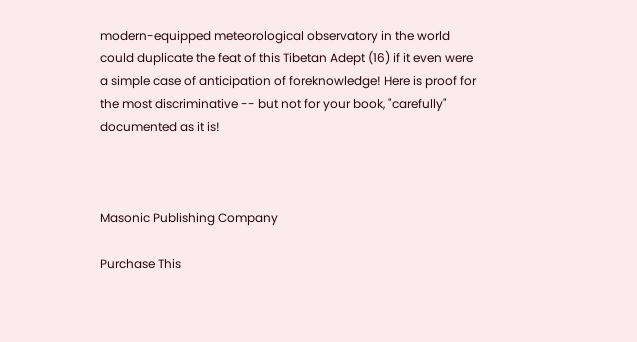modern-equipped meteorological observatory in the world could duplicate the feat of this Tibetan Adept (16) if it even were a simple case of anticipation of foreknowledge! Here is proof for the most discriminative -- but not for your book, "carefully" documented as it is!



Masonic Publishing Company

Purchase This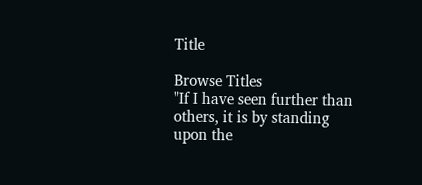Title

Browse Titles
"If I have seen further than
others, it is by standing
upon the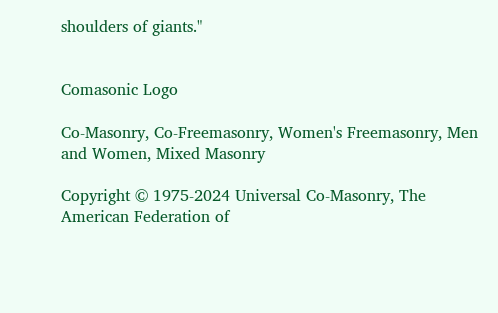shoulders of giants."


Comasonic Logo

Co-Masonry, Co-Freemasonry, Women's Freemasonry, Men and Women, Mixed Masonry

Copyright © 1975-2024 Universal Co-Masonry, The American Federation of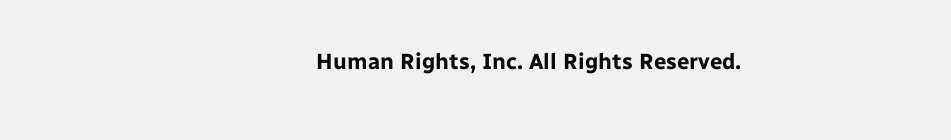Human Rights, Inc. All Rights Reserved.